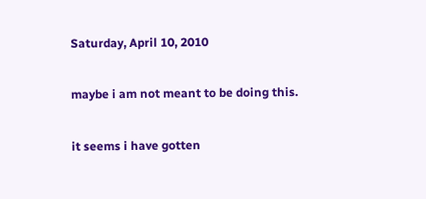Saturday, April 10, 2010

maybe i am not meant to be doing this.

it seems i have gotten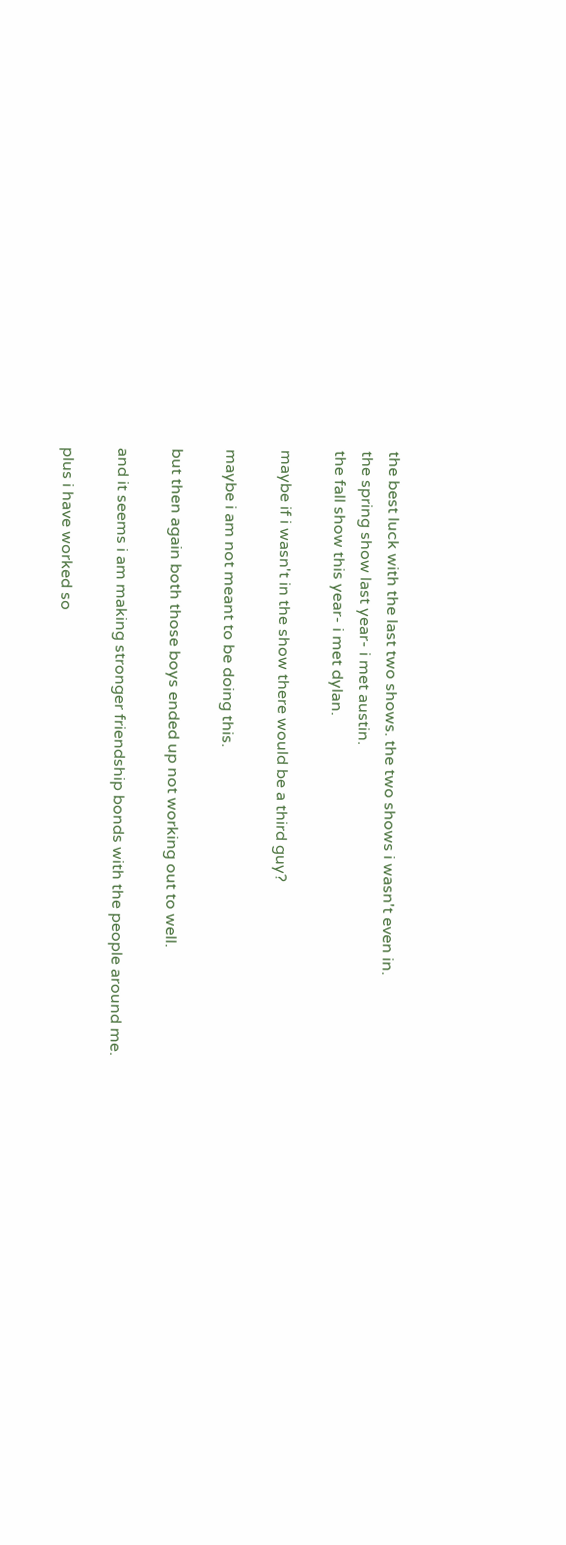the best luck with the last two shows. the two shows i wasn't even in.
the spring show last year- i met austin.
the fall show this year- i met dylan.

maybe if i wasn't in the show there would be a third guy?

maybe i am not meant to be doing this.

but then again both those boys ended up not working out to well.

and it seems i am making stronger friendship bonds with the people around me.

plus i have worked so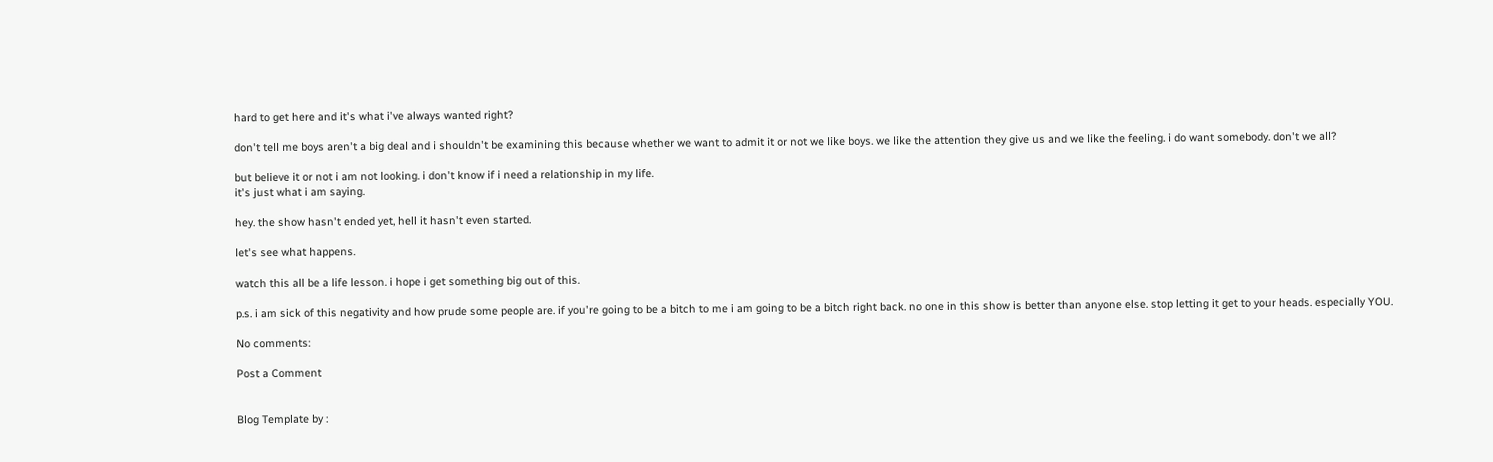hard to get here and it's what i've always wanted right?

don't tell me boys aren't a big deal and i shouldn't be examining this because whether we want to admit it or not we like boys. we like the attention they give us and we like the feeling. i do want somebody. don't we all?

but believe it or not i am not looking. i don't know if i need a relationship in my life.
it's just what i am saying.

hey. the show hasn't ended yet, hell it hasn't even started.

let's see what happens.

watch this all be a life lesson. i hope i get something big out of this.

p.s. i am sick of this negativity and how prude some people are. if you're going to be a bitch to me i am going to be a bitch right back. no one in this show is better than anyone else. stop letting it get to your heads. especially YOU.

No comments:

Post a Comment


Blog Template by :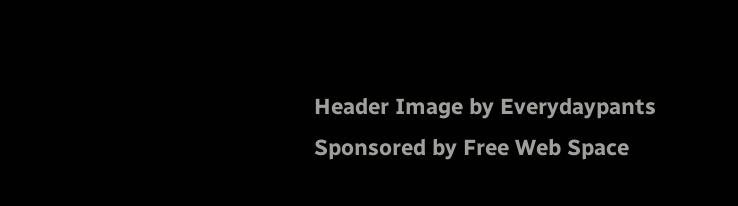Header Image by Everydaypants
Sponsored by Free Web Space